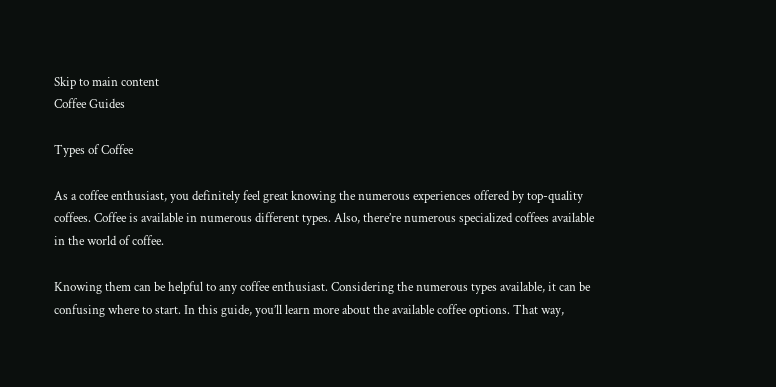Skip to main content
Coffee Guides

Types of Coffee

As a coffee enthusiast, you definitely feel great knowing the numerous experiences offered by top-quality coffees. Coffee is available in numerous different types. Also, there’re numerous specialized coffees available in the world of coffee.

Knowing them can be helpful to any coffee enthusiast. Considering the numerous types available, it can be confusing where to start. In this guide, you’ll learn more about the available coffee options. That way,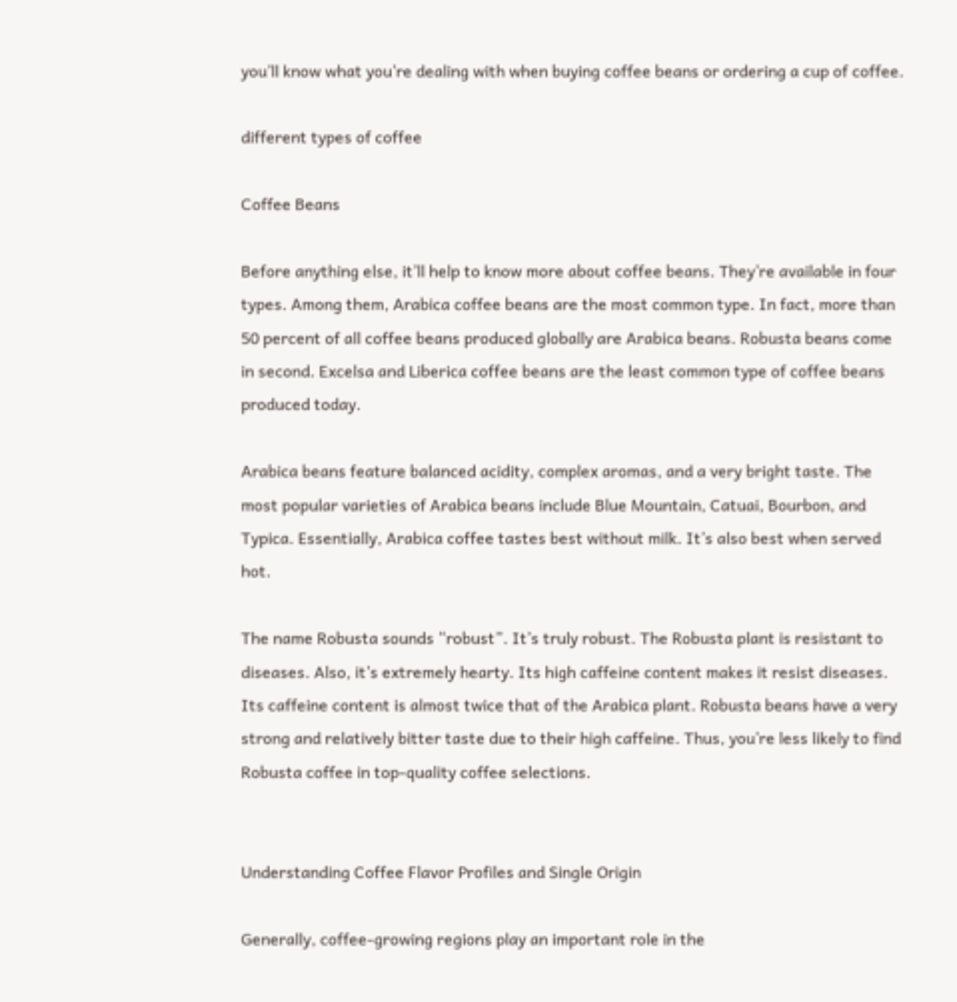you’ll know what you’re dealing with when buying coffee beans or ordering a cup of coffee.

different types of coffee

Coffee Beans

Before anything else, it’ll help to know more about coffee beans. They’re available in four types. Among them, Arabica coffee beans are the most common type. In fact, more than 50 percent of all coffee beans produced globally are Arabica beans. Robusta beans come in second. Excelsa and Liberica coffee beans are the least common type of coffee beans produced today.

Arabica beans feature balanced acidity, complex aromas, and a very bright taste. The most popular varieties of Arabica beans include Blue Mountain, Catuai, Bourbon, and Typica. Essentially, Arabica coffee tastes best without milk. It’s also best when served hot.

The name Robusta sounds “robust”. It’s truly robust. The Robusta plant is resistant to diseases. Also, it’s extremely hearty. Its high caffeine content makes it resist diseases. Its caffeine content is almost twice that of the Arabica plant. Robusta beans have a very strong and relatively bitter taste due to their high caffeine. Thus, you’re less likely to find Robusta coffee in top-quality coffee selections.


Understanding Coffee Flavor Profiles and Single Origin

Generally, coffee-growing regions play an important role in the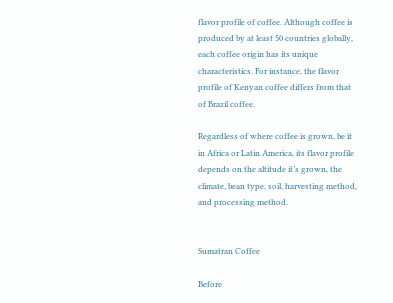flavor profile of coffee. Although coffee is produced by at least 50 countries globally, each coffee origin has its unique characteristics. For instance, the flavor profile of Kenyan coffee differs from that of Brazil coffee.

Regardless of where coffee is grown, be it in Africa or Latin America, its flavor profile depends on the altitude it’s grown, the climate, bean type, soil, harvesting method, and processing method.


Sumatran Coffee

Before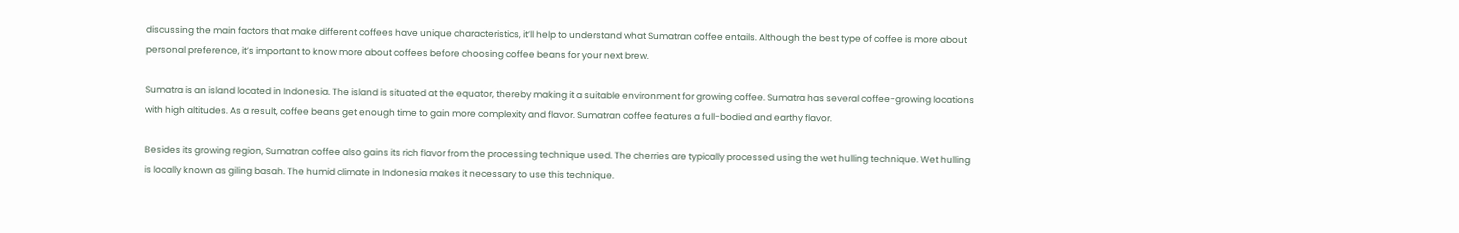discussing the main factors that make different coffees have unique characteristics, it’ll help to understand what Sumatran coffee entails. Although the best type of coffee is more about personal preference, it’s important to know more about coffees before choosing coffee beans for your next brew.

Sumatra is an island located in Indonesia. The island is situated at the equator, thereby making it a suitable environment for growing coffee. Sumatra has several coffee-growing locations with high altitudes. As a result, coffee beans get enough time to gain more complexity and flavor. Sumatran coffee features a full-bodied and earthy flavor.

Besides its growing region, Sumatran coffee also gains its rich flavor from the processing technique used. The cherries are typically processed using the wet hulling technique. Wet hulling is locally known as giling basah. The humid climate in Indonesia makes it necessary to use this technique.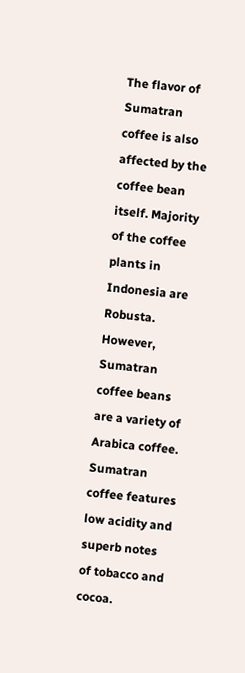The flavor of Sumatran coffee is also affected by the coffee bean itself. Majority of the coffee plants in Indonesia are Robusta. However, Sumatran coffee beans are a variety of Arabica coffee. Sumatran coffee features low acidity and superb notes of tobacco and cocoa.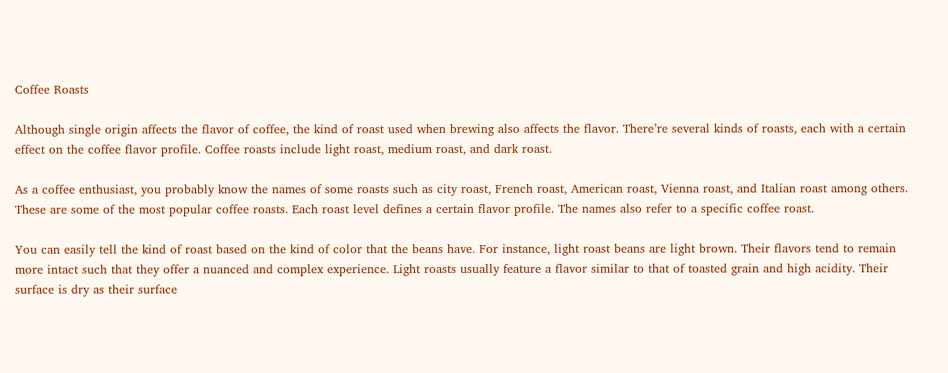Coffee Roasts

Although single origin affects the flavor of coffee, the kind of roast used when brewing also affects the flavor. There’re several kinds of roasts, each with a certain effect on the coffee flavor profile. Coffee roasts include light roast, medium roast, and dark roast.

As a coffee enthusiast, you probably know the names of some roasts such as city roast, French roast, American roast, Vienna roast, and Italian roast among others. These are some of the most popular coffee roasts. Each roast level defines a certain flavor profile. The names also refer to a specific coffee roast.

You can easily tell the kind of roast based on the kind of color that the beans have. For instance, light roast beans are light brown. Their flavors tend to remain more intact such that they offer a nuanced and complex experience. Light roasts usually feature a flavor similar to that of toasted grain and high acidity. Their surface is dry as their surface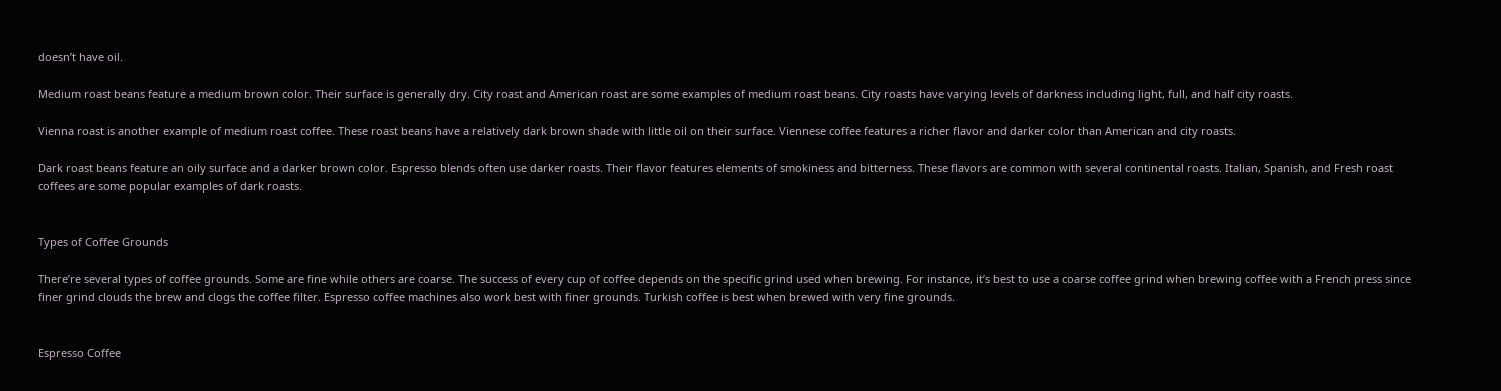doesn’t have oil.

Medium roast beans feature a medium brown color. Their surface is generally dry. City roast and American roast are some examples of medium roast beans. City roasts have varying levels of darkness including light, full, and half city roasts.

Vienna roast is another example of medium roast coffee. These roast beans have a relatively dark brown shade with little oil on their surface. Viennese coffee features a richer flavor and darker color than American and city roasts.

Dark roast beans feature an oily surface and a darker brown color. Espresso blends often use darker roasts. Their flavor features elements of smokiness and bitterness. These flavors are common with several continental roasts. Italian, Spanish, and Fresh roast coffees are some popular examples of dark roasts.


Types of Coffee Grounds

There’re several types of coffee grounds. Some are fine while others are coarse. The success of every cup of coffee depends on the specific grind used when brewing. For instance, it’s best to use a coarse coffee grind when brewing coffee with a French press since finer grind clouds the brew and clogs the coffee filter. Espresso coffee machines also work best with finer grounds. Turkish coffee is best when brewed with very fine grounds.


Espresso Coffee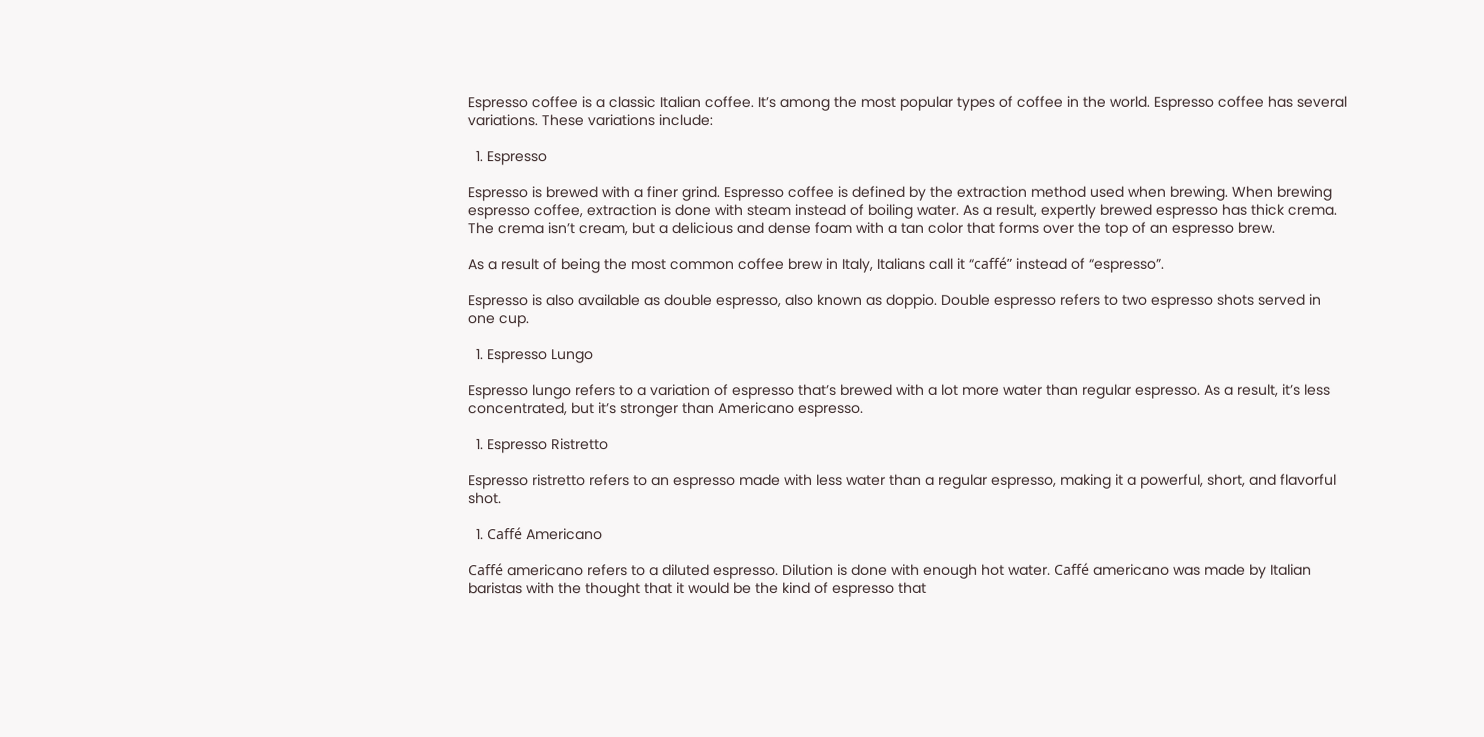Espresso coffee is a classic Italian coffee. It’s among the most popular types of coffee in the world. Espresso coffee has several variations. These variations include:

  1. Espresso

Espresso is brewed with a finer grind. Espresso coffee is defined by the extraction method used when brewing. When brewing espresso coffee, extraction is done with steam instead of boiling water. As a result, expertly brewed espresso has thick crema. The crema isn’t cream, but a delicious and dense foam with a tan color that forms over the top of an espresso brew.

As a result of being the most common coffee brew in Italy, Italians call it “caffé” instead of “espresso”.

Espresso is also available as double espresso, also known as doppio. Double espresso refers to two espresso shots served in one cup.

  1. Espresso Lungo

Espresso lungo refers to a variation of espresso that’s brewed with a lot more water than regular espresso. As a result, it’s less concentrated, but it’s stronger than Americano espresso.

  1. Espresso Ristretto

Espresso ristretto refers to an espresso made with less water than a regular espresso, making it a powerful, short, and flavorful shot.

  1. Caffé Americano

Caffé americano refers to a diluted espresso. Dilution is done with enough hot water. Caffé americano was made by Italian baristas with the thought that it would be the kind of espresso that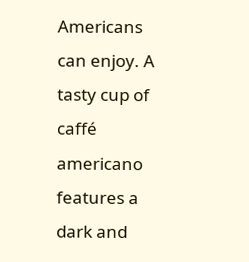Americans can enjoy. A tasty cup of caffé americano features a dark and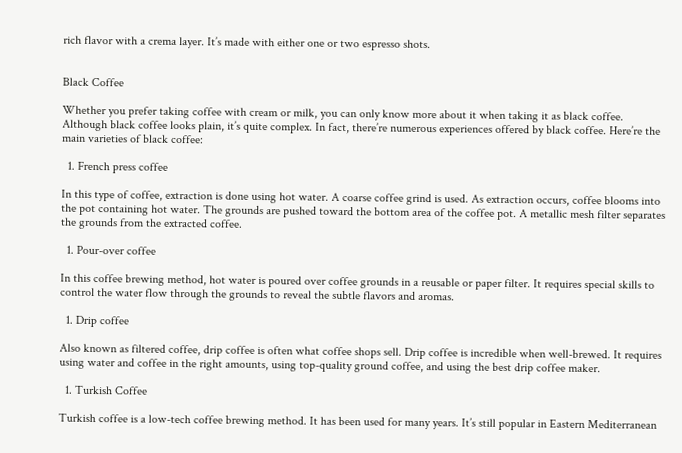rich flavor with a crema layer. It’s made with either one or two espresso shots.


Black Coffee

Whether you prefer taking coffee with cream or milk, you can only know more about it when taking it as black coffee. Although black coffee looks plain, it’s quite complex. In fact, there’re numerous experiences offered by black coffee. Here’re the main varieties of black coffee:

  1. French press coffee

In this type of coffee, extraction is done using hot water. A coarse coffee grind is used. As extraction occurs, coffee blooms into the pot containing hot water. The grounds are pushed toward the bottom area of the coffee pot. A metallic mesh filter separates the grounds from the extracted coffee.

  1. Pour-over coffee

In this coffee brewing method, hot water is poured over coffee grounds in a reusable or paper filter. It requires special skills to control the water flow through the grounds to reveal the subtle flavors and aromas.

  1. Drip coffee

Also known as filtered coffee, drip coffee is often what coffee shops sell. Drip coffee is incredible when well-brewed. It requires using water and coffee in the right amounts, using top-quality ground coffee, and using the best drip coffee maker.

  1. Turkish Coffee

Turkish coffee is a low-tech coffee brewing method. It has been used for many years. It’s still popular in Eastern Mediterranean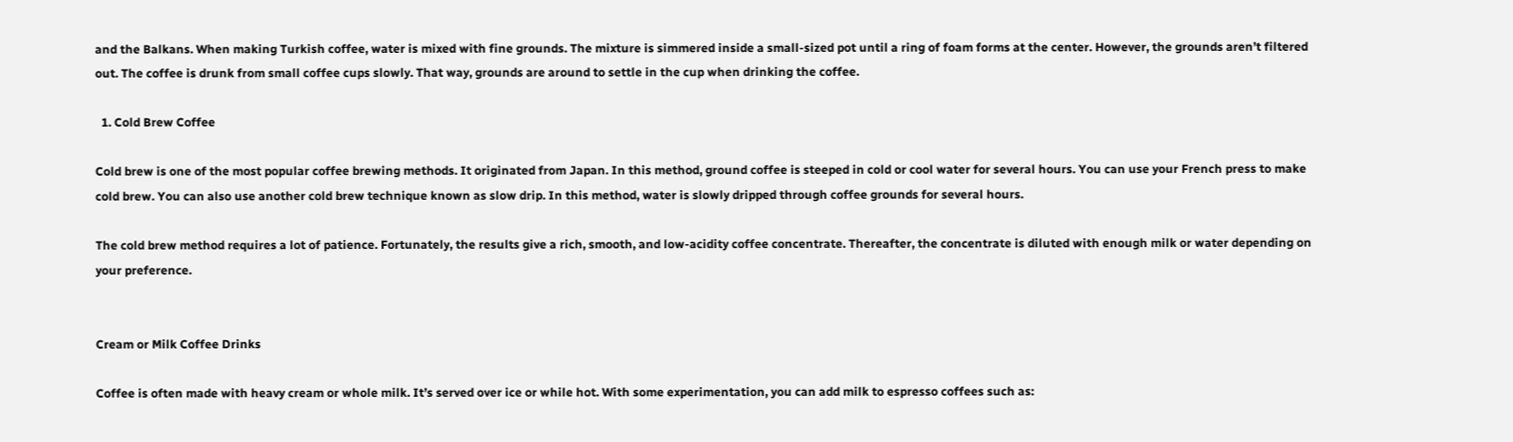and the Balkans. When making Turkish coffee, water is mixed with fine grounds. The mixture is simmered inside a small-sized pot until a ring of foam forms at the center. However, the grounds aren’t filtered out. The coffee is drunk from small coffee cups slowly. That way, grounds are around to settle in the cup when drinking the coffee.

  1. Cold Brew Coffee

Cold brew is one of the most popular coffee brewing methods. It originated from Japan. In this method, ground coffee is steeped in cold or cool water for several hours. You can use your French press to make cold brew. You can also use another cold brew technique known as slow drip. In this method, water is slowly dripped through coffee grounds for several hours.

The cold brew method requires a lot of patience. Fortunately, the results give a rich, smooth, and low-acidity coffee concentrate. Thereafter, the concentrate is diluted with enough milk or water depending on your preference.


Cream or Milk Coffee Drinks

Coffee is often made with heavy cream or whole milk. It’s served over ice or while hot. With some experimentation, you can add milk to espresso coffees such as: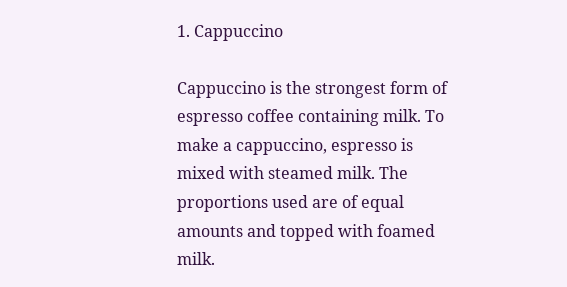1. Cappuccino

Cappuccino is the strongest form of espresso coffee containing milk. To make a cappuccino, espresso is mixed with steamed milk. The proportions used are of equal amounts and topped with foamed milk.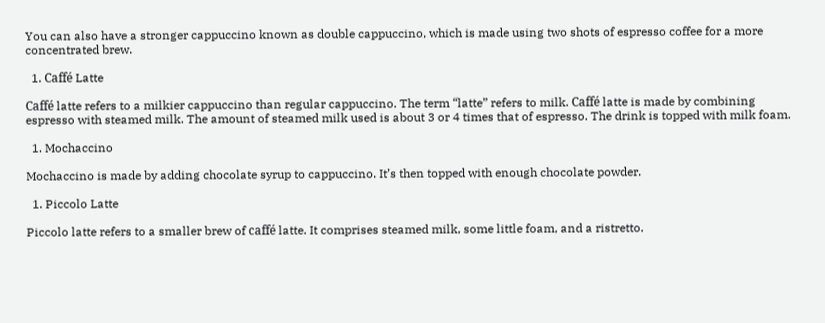You can also have a stronger cappuccino known as double cappuccino, which is made using two shots of espresso coffee for a more concentrated brew.

  1. Caffé Latte

Caffé latte refers to a milkier cappuccino than regular cappuccino. The term “latte” refers to milk. Caffé latte is made by combining espresso with steamed milk. The amount of steamed milk used is about 3 or 4 times that of espresso. The drink is topped with milk foam.

  1. Mochaccino

Mochaccino is made by adding chocolate syrup to cappuccino. It’s then topped with enough chocolate powder.

  1. Piccolo Latte

Piccolo latte refers to a smaller brew of caffé latte. It comprises steamed milk, some little foam, and a ristretto.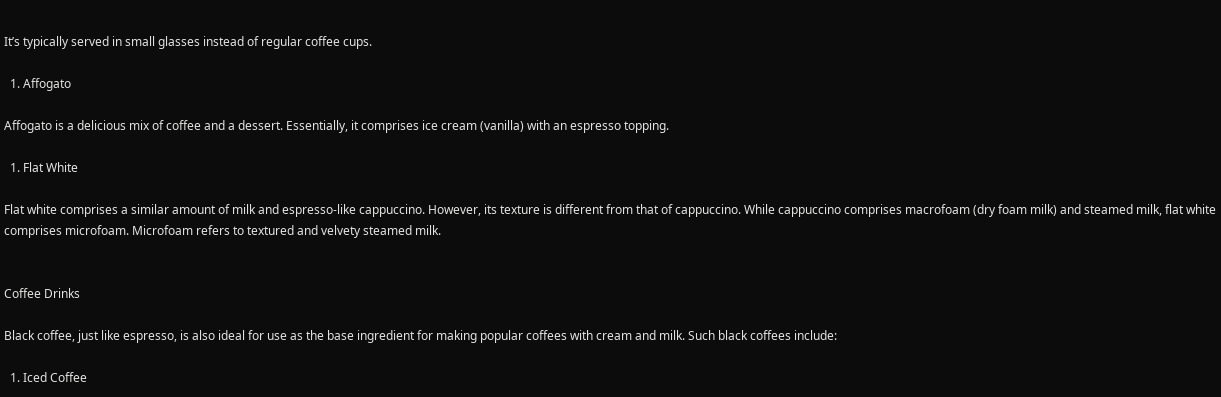It’s typically served in small glasses instead of regular coffee cups.

  1. Affogato

Affogato is a delicious mix of coffee and a dessert. Essentially, it comprises ice cream (vanilla) with an espresso topping.

  1. Flat White

Flat white comprises a similar amount of milk and espresso-like cappuccino. However, its texture is different from that of cappuccino. While cappuccino comprises macrofoam (dry foam milk) and steamed milk, flat white comprises microfoam. Microfoam refers to textured and velvety steamed milk.


Coffee Drinks

Black coffee, just like espresso, is also ideal for use as the base ingredient for making popular coffees with cream and milk. Such black coffees include:

  1. Iced Coffee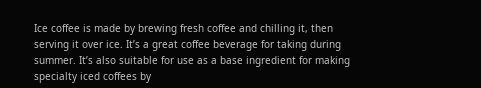Ice coffee is made by brewing fresh coffee and chilling it, then serving it over ice. It’s a great coffee beverage for taking during summer. It’s also suitable for use as a base ingredient for making specialty iced coffees by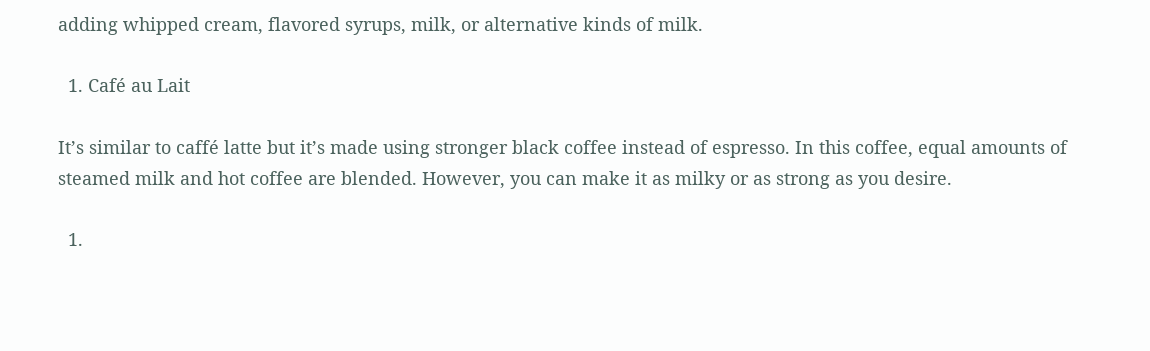adding whipped cream, flavored syrups, milk, or alternative kinds of milk.

  1. Café au Lait

It’s similar to caffé latte but it’s made using stronger black coffee instead of espresso. In this coffee, equal amounts of steamed milk and hot coffee are blended. However, you can make it as milky or as strong as you desire.

  1.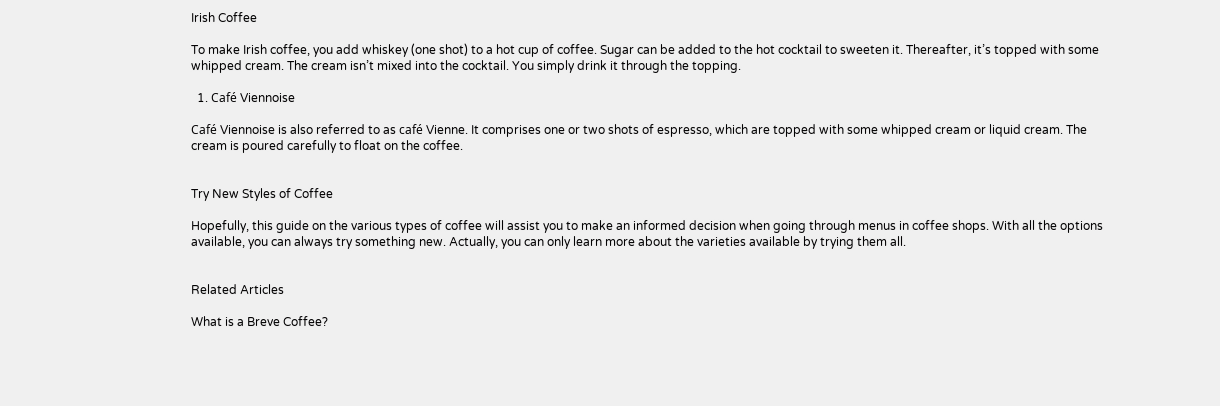Irish Coffee

To make Irish coffee, you add whiskey (one shot) to a hot cup of coffee. Sugar can be added to the hot cocktail to sweeten it. Thereafter, it’s topped with some whipped cream. The cream isn’t mixed into the cocktail. You simply drink it through the topping.

  1. Café Viennoise

Café Viennoise is also referred to as café Vienne. It comprises one or two shots of espresso, which are topped with some whipped cream or liquid cream. The cream is poured carefully to float on the coffee.


Try New Styles of Coffee

Hopefully, this guide on the various types of coffee will assist you to make an informed decision when going through menus in coffee shops. With all the options available, you can always try something new. Actually, you can only learn more about the varieties available by trying them all.


Related Articles

What is a Breve Coffee?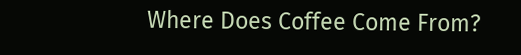Where Does Coffee Come From?